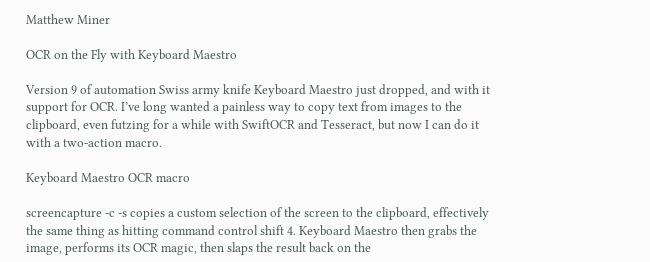Matthew Miner

OCR on the Fly with Keyboard Maestro

Version 9 of automation Swiss army knife Keyboard Maestro just dropped, and with it support for OCR. I’ve long wanted a painless way to copy text from images to the clipboard, even futzing for a while with SwiftOCR and Tesseract, but now I can do it with a two-action macro.

Keyboard Maestro OCR macro

screencapture -c -s copies a custom selection of the screen to the clipboard, effectively the same thing as hitting command control shift 4. Keyboard Maestro then grabs the image, performs its OCR magic, then slaps the result back on the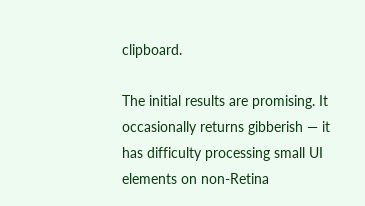clipboard.

The initial results are promising. It occasionally returns gibberish — it has difficulty processing small UI elements on non-Retina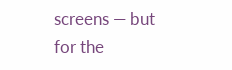screens — but for the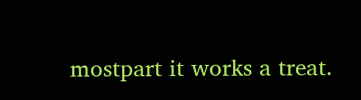mostpart it works a treat.